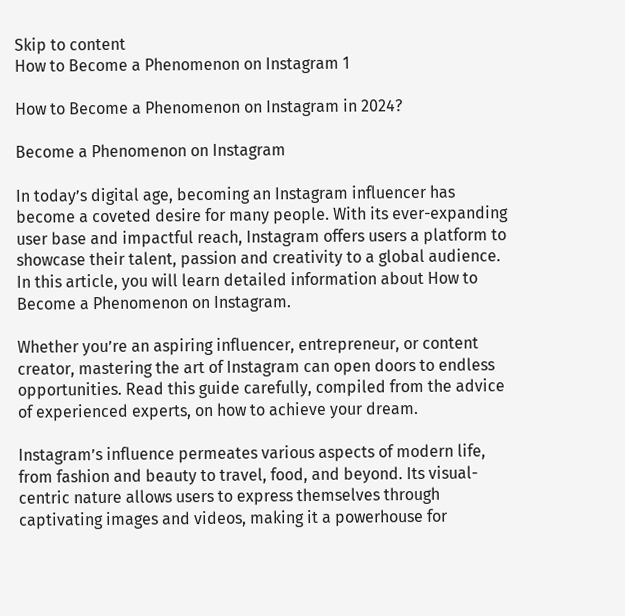Skip to content
How to Become a Phenomenon on Instagram 1

How to Become a Phenomenon on Instagram in 2024?

Become a Phenomenon on Instagram

In today’s digital age, becoming an Instagram influencer has become a coveted desire for many people. With its ever-expanding user base and impactful reach, Instagram offers users a platform to showcase their talent, passion and creativity to a global audience. In this article, you will learn detailed information about How to Become a Phenomenon on Instagram.

Whether you’re an aspiring influencer, entrepreneur, or content creator, mastering the art of Instagram can open doors to endless opportunities. Read this guide carefully, compiled from the advice of experienced experts, on how to achieve your dream.

Instagram’s influence permeates various aspects of modern life, from fashion and beauty to travel, food, and beyond. Its visual-centric nature allows users to express themselves through captivating images and videos, making it a powerhouse for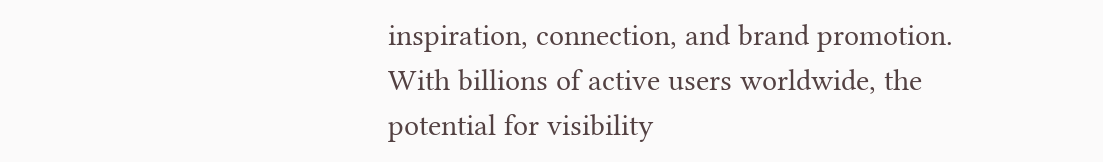inspiration, connection, and brand promotion. With billions of active users worldwide, the potential for visibility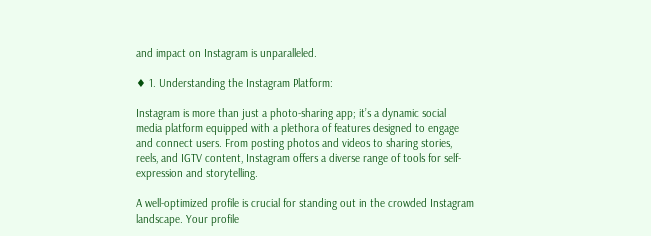and impact on Instagram is unparalleled.

♦ 1. Understanding the Instagram Platform:

Instagram is more than just a photo-sharing app; it’s a dynamic social media platform equipped with a plethora of features designed to engage and connect users. From posting photos and videos to sharing stories, reels, and IGTV content, Instagram offers a diverse range of tools for self-expression and storytelling.

A well-optimized profile is crucial for standing out in the crowded Instagram landscape. Your profile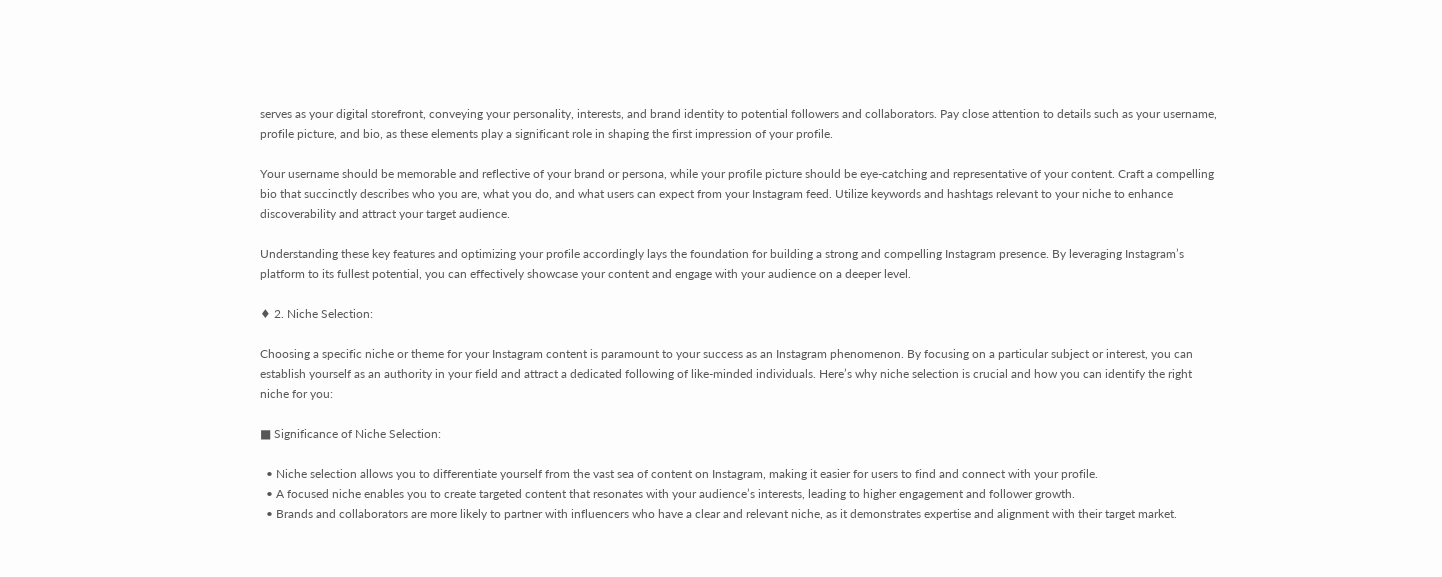serves as your digital storefront, conveying your personality, interests, and brand identity to potential followers and collaborators. Pay close attention to details such as your username, profile picture, and bio, as these elements play a significant role in shaping the first impression of your profile.

Your username should be memorable and reflective of your brand or persona, while your profile picture should be eye-catching and representative of your content. Craft a compelling bio that succinctly describes who you are, what you do, and what users can expect from your Instagram feed. Utilize keywords and hashtags relevant to your niche to enhance discoverability and attract your target audience.

Understanding these key features and optimizing your profile accordingly lays the foundation for building a strong and compelling Instagram presence. By leveraging Instagram’s platform to its fullest potential, you can effectively showcase your content and engage with your audience on a deeper level.

♦ 2. Niche Selection:

Choosing a specific niche or theme for your Instagram content is paramount to your success as an Instagram phenomenon. By focusing on a particular subject or interest, you can establish yourself as an authority in your field and attract a dedicated following of like-minded individuals. Here’s why niche selection is crucial and how you can identify the right niche for you:

■ Significance of Niche Selection:

  • Niche selection allows you to differentiate yourself from the vast sea of content on Instagram, making it easier for users to find and connect with your profile.
  • A focused niche enables you to create targeted content that resonates with your audience’s interests, leading to higher engagement and follower growth.
  • Brands and collaborators are more likely to partner with influencers who have a clear and relevant niche, as it demonstrates expertise and alignment with their target market.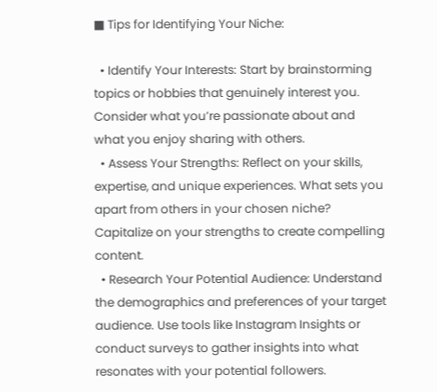■ Tips for Identifying Your Niche:

  • Identify Your Interests: Start by brainstorming topics or hobbies that genuinely interest you. Consider what you’re passionate about and what you enjoy sharing with others.
  • Assess Your Strengths: Reflect on your skills, expertise, and unique experiences. What sets you apart from others in your chosen niche? Capitalize on your strengths to create compelling content.
  • Research Your Potential Audience: Understand the demographics and preferences of your target audience. Use tools like Instagram Insights or conduct surveys to gather insights into what resonates with your potential followers.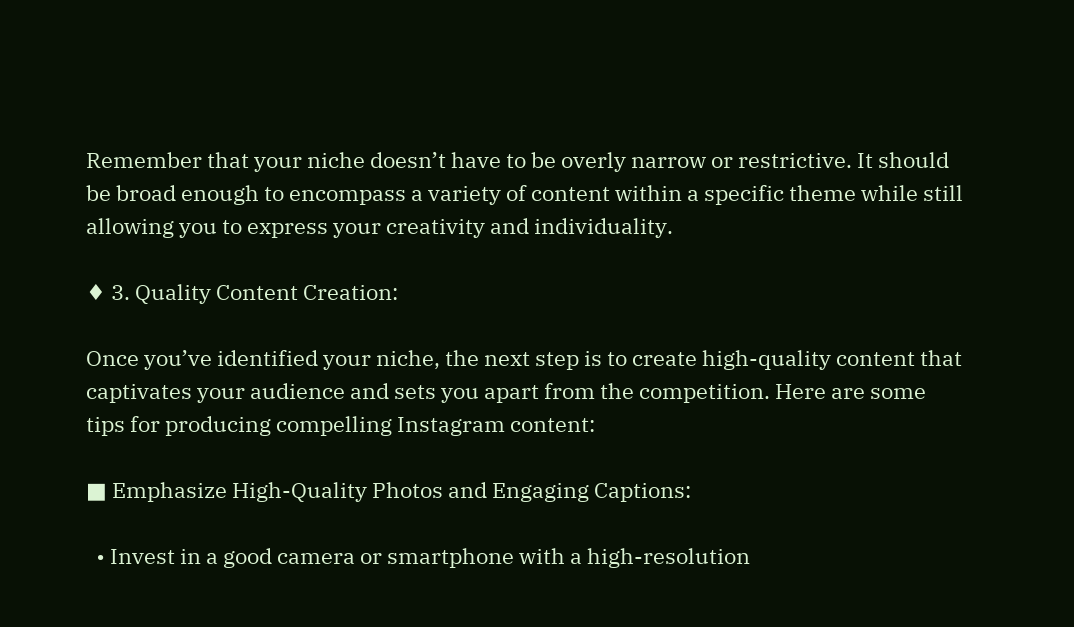Remember that your niche doesn’t have to be overly narrow or restrictive. It should be broad enough to encompass a variety of content within a specific theme while still allowing you to express your creativity and individuality.

♦ 3. Quality Content Creation:

Once you’ve identified your niche, the next step is to create high-quality content that captivates your audience and sets you apart from the competition. Here are some tips for producing compelling Instagram content:

■ Emphasize High-Quality Photos and Engaging Captions:

  • Invest in a good camera or smartphone with a high-resolution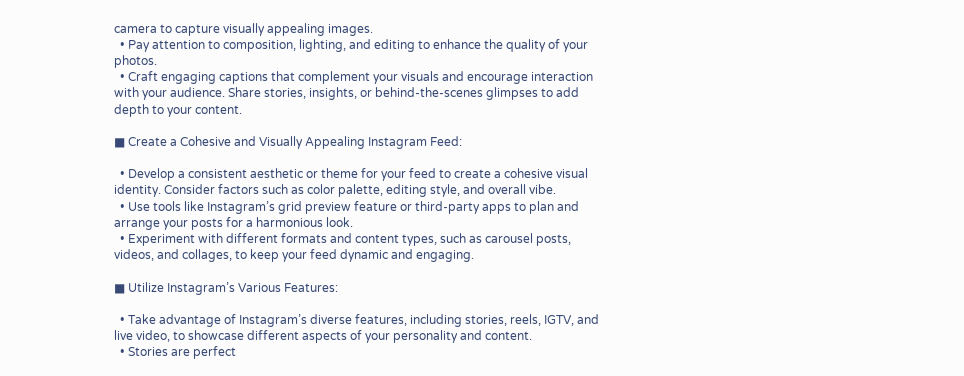camera to capture visually appealing images.
  • Pay attention to composition, lighting, and editing to enhance the quality of your photos.
  • Craft engaging captions that complement your visuals and encourage interaction with your audience. Share stories, insights, or behind-the-scenes glimpses to add depth to your content.

■ Create a Cohesive and Visually Appealing Instagram Feed:

  • Develop a consistent aesthetic or theme for your feed to create a cohesive visual identity. Consider factors such as color palette, editing style, and overall vibe.
  • Use tools like Instagram’s grid preview feature or third-party apps to plan and arrange your posts for a harmonious look.
  • Experiment with different formats and content types, such as carousel posts, videos, and collages, to keep your feed dynamic and engaging.

■ Utilize Instagram’s Various Features:

  • Take advantage of Instagram’s diverse features, including stories, reels, IGTV, and live video, to showcase different aspects of your personality and content.
  • Stories are perfect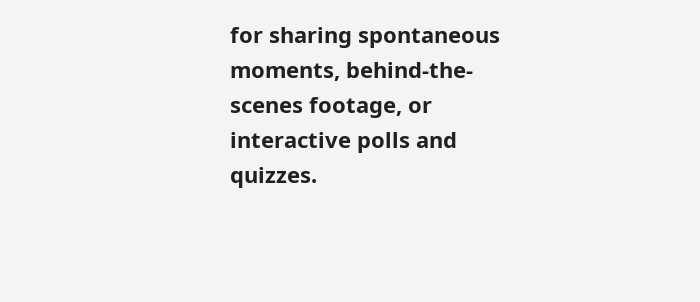for sharing spontaneous moments, behind-the-scenes footage, or interactive polls and quizzes.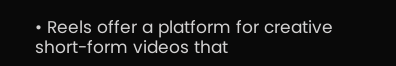• Reels offer a platform for creative short-form videos that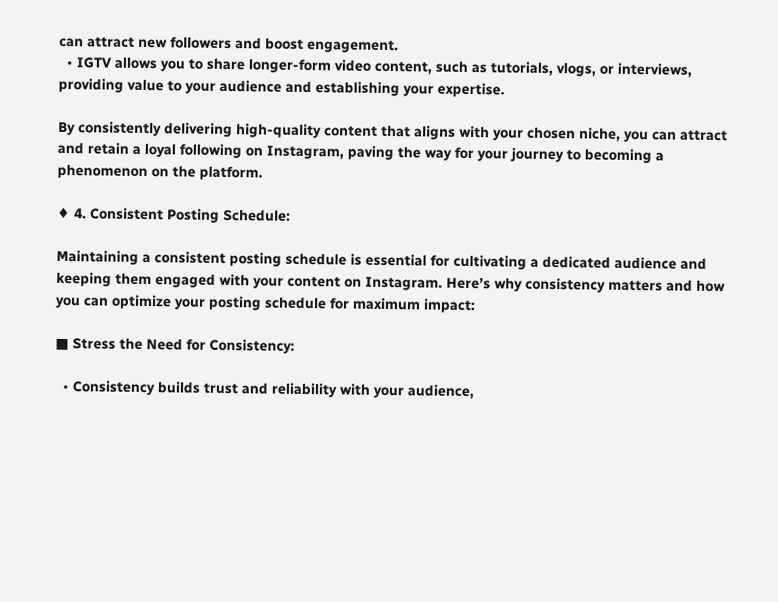can attract new followers and boost engagement.
  • IGTV allows you to share longer-form video content, such as tutorials, vlogs, or interviews, providing value to your audience and establishing your expertise.

By consistently delivering high-quality content that aligns with your chosen niche, you can attract and retain a loyal following on Instagram, paving the way for your journey to becoming a phenomenon on the platform.

♦ 4. Consistent Posting Schedule:

Maintaining a consistent posting schedule is essential for cultivating a dedicated audience and keeping them engaged with your content on Instagram. Here’s why consistency matters and how you can optimize your posting schedule for maximum impact:

■ Stress the Need for Consistency:

  • Consistency builds trust and reliability with your audience,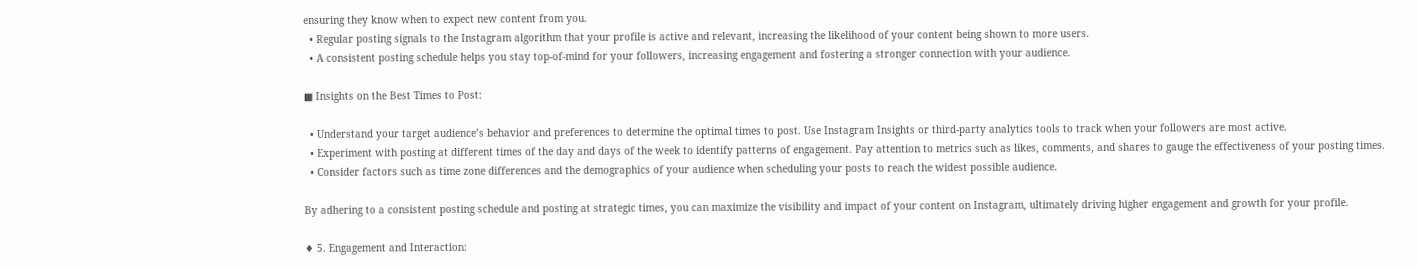ensuring they know when to expect new content from you.
  • Regular posting signals to the Instagram algorithm that your profile is active and relevant, increasing the likelihood of your content being shown to more users.
  • A consistent posting schedule helps you stay top-of-mind for your followers, increasing engagement and fostering a stronger connection with your audience.

■ Insights on the Best Times to Post:

  • Understand your target audience’s behavior and preferences to determine the optimal times to post. Use Instagram Insights or third-party analytics tools to track when your followers are most active.
  • Experiment with posting at different times of the day and days of the week to identify patterns of engagement. Pay attention to metrics such as likes, comments, and shares to gauge the effectiveness of your posting times.
  • Consider factors such as time zone differences and the demographics of your audience when scheduling your posts to reach the widest possible audience.

By adhering to a consistent posting schedule and posting at strategic times, you can maximize the visibility and impact of your content on Instagram, ultimately driving higher engagement and growth for your profile.

♦ 5. Engagement and Interaction: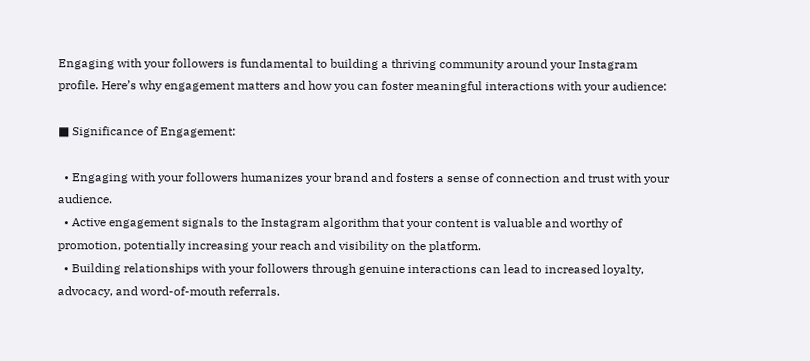Engaging with your followers is fundamental to building a thriving community around your Instagram profile. Here’s why engagement matters and how you can foster meaningful interactions with your audience:

■ Significance of Engagement:

  • Engaging with your followers humanizes your brand and fosters a sense of connection and trust with your audience.
  • Active engagement signals to the Instagram algorithm that your content is valuable and worthy of promotion, potentially increasing your reach and visibility on the platform.
  • Building relationships with your followers through genuine interactions can lead to increased loyalty, advocacy, and word-of-mouth referrals.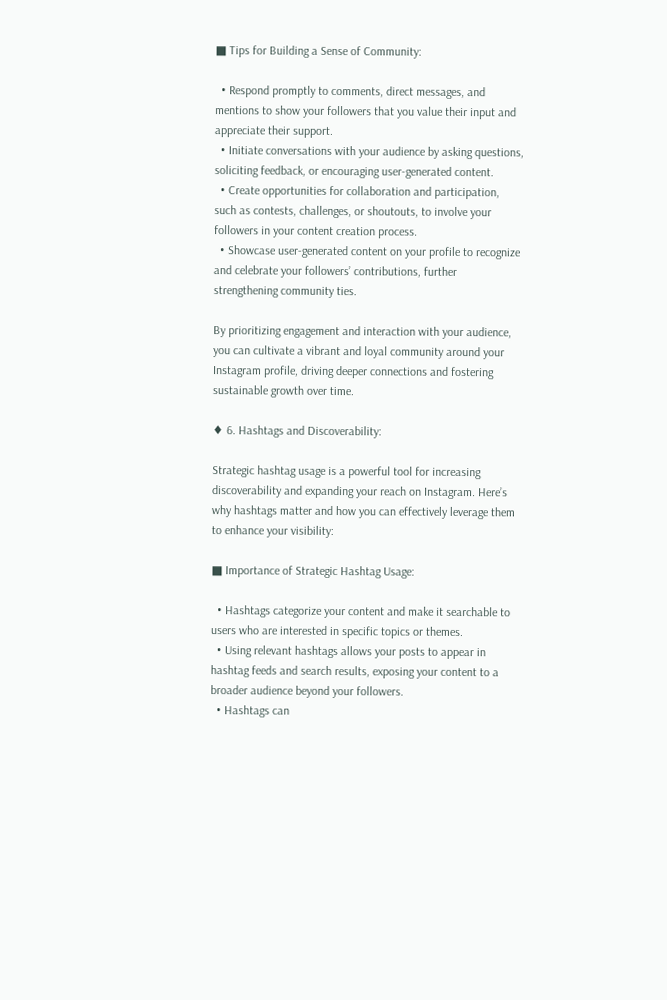■ Tips for Building a Sense of Community:

  • Respond promptly to comments, direct messages, and mentions to show your followers that you value their input and appreciate their support.
  • Initiate conversations with your audience by asking questions, soliciting feedback, or encouraging user-generated content.
  • Create opportunities for collaboration and participation, such as contests, challenges, or shoutouts, to involve your followers in your content creation process.
  • Showcase user-generated content on your profile to recognize and celebrate your followers’ contributions, further strengthening community ties.

By prioritizing engagement and interaction with your audience, you can cultivate a vibrant and loyal community around your Instagram profile, driving deeper connections and fostering sustainable growth over time.

♦ 6. Hashtags and Discoverability:

Strategic hashtag usage is a powerful tool for increasing discoverability and expanding your reach on Instagram. Here’s why hashtags matter and how you can effectively leverage them to enhance your visibility:

■ Importance of Strategic Hashtag Usage:

  • Hashtags categorize your content and make it searchable to users who are interested in specific topics or themes.
  • Using relevant hashtags allows your posts to appear in hashtag feeds and search results, exposing your content to a broader audience beyond your followers.
  • Hashtags can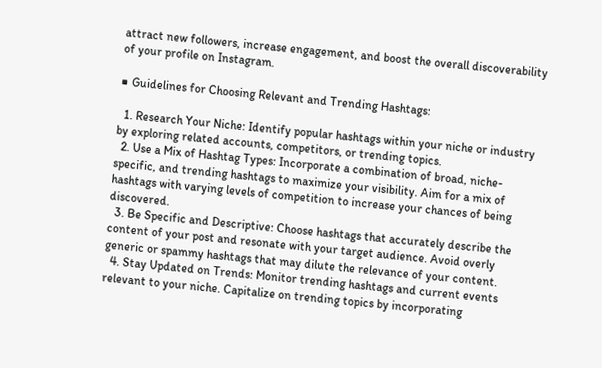attract new followers, increase engagement, and boost the overall discoverability of your profile on Instagram.

■ Guidelines for Choosing Relevant and Trending Hashtags:

  1. Research Your Niche: Identify popular hashtags within your niche or industry by exploring related accounts, competitors, or trending topics.
  2. Use a Mix of Hashtag Types: Incorporate a combination of broad, niche-specific, and trending hashtags to maximize your visibility. Aim for a mix of hashtags with varying levels of competition to increase your chances of being discovered.
  3. Be Specific and Descriptive: Choose hashtags that accurately describe the content of your post and resonate with your target audience. Avoid overly generic or spammy hashtags that may dilute the relevance of your content.
  4. Stay Updated on Trends: Monitor trending hashtags and current events relevant to your niche. Capitalize on trending topics by incorporating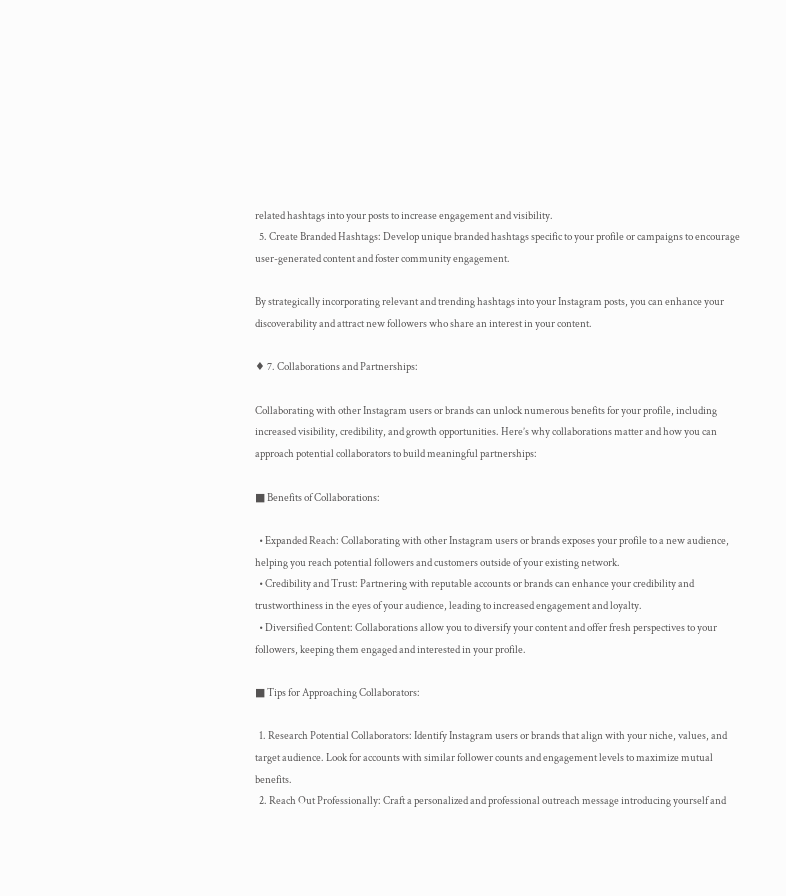related hashtags into your posts to increase engagement and visibility.
  5. Create Branded Hashtags: Develop unique branded hashtags specific to your profile or campaigns to encourage user-generated content and foster community engagement.

By strategically incorporating relevant and trending hashtags into your Instagram posts, you can enhance your discoverability and attract new followers who share an interest in your content.

♦ 7. Collaborations and Partnerships:

Collaborating with other Instagram users or brands can unlock numerous benefits for your profile, including increased visibility, credibility, and growth opportunities. Here’s why collaborations matter and how you can approach potential collaborators to build meaningful partnerships:

■ Benefits of Collaborations:

  • Expanded Reach: Collaborating with other Instagram users or brands exposes your profile to a new audience, helping you reach potential followers and customers outside of your existing network.
  • Credibility and Trust: Partnering with reputable accounts or brands can enhance your credibility and trustworthiness in the eyes of your audience, leading to increased engagement and loyalty.
  • Diversified Content: Collaborations allow you to diversify your content and offer fresh perspectives to your followers, keeping them engaged and interested in your profile.

■ Tips for Approaching Collaborators:

  1. Research Potential Collaborators: Identify Instagram users or brands that align with your niche, values, and target audience. Look for accounts with similar follower counts and engagement levels to maximize mutual benefits.
  2. Reach Out Professionally: Craft a personalized and professional outreach message introducing yourself and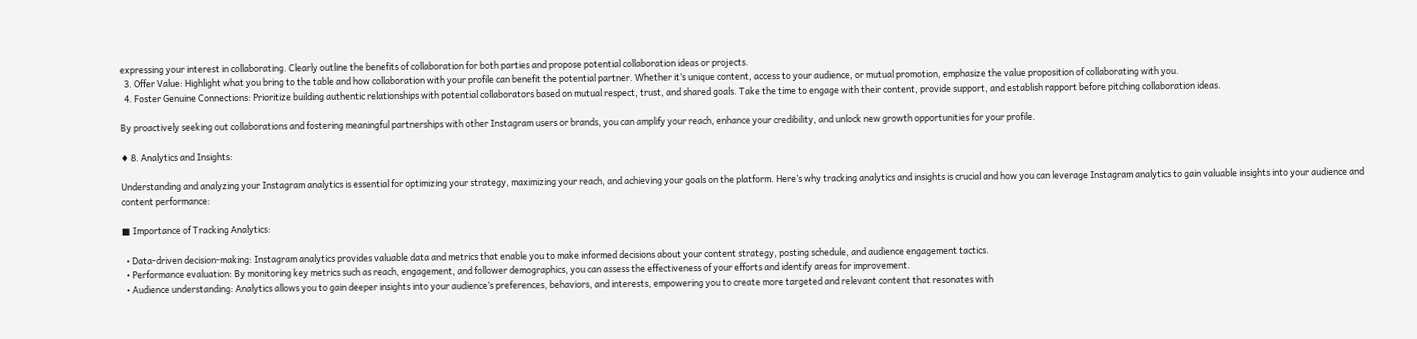expressing your interest in collaborating. Clearly outline the benefits of collaboration for both parties and propose potential collaboration ideas or projects.
  3. Offer Value: Highlight what you bring to the table and how collaboration with your profile can benefit the potential partner. Whether it’s unique content, access to your audience, or mutual promotion, emphasize the value proposition of collaborating with you.
  4. Foster Genuine Connections: Prioritize building authentic relationships with potential collaborators based on mutual respect, trust, and shared goals. Take the time to engage with their content, provide support, and establish rapport before pitching collaboration ideas.

By proactively seeking out collaborations and fostering meaningful partnerships with other Instagram users or brands, you can amplify your reach, enhance your credibility, and unlock new growth opportunities for your profile.

♦ 8. Analytics and Insights:

Understanding and analyzing your Instagram analytics is essential for optimizing your strategy, maximizing your reach, and achieving your goals on the platform. Here’s why tracking analytics and insights is crucial and how you can leverage Instagram analytics to gain valuable insights into your audience and content performance:

■ Importance of Tracking Analytics:

  • Data-driven decision-making: Instagram analytics provides valuable data and metrics that enable you to make informed decisions about your content strategy, posting schedule, and audience engagement tactics.
  • Performance evaluation: By monitoring key metrics such as reach, engagement, and follower demographics, you can assess the effectiveness of your efforts and identify areas for improvement.
  • Audience understanding: Analytics allows you to gain deeper insights into your audience’s preferences, behaviors, and interests, empowering you to create more targeted and relevant content that resonates with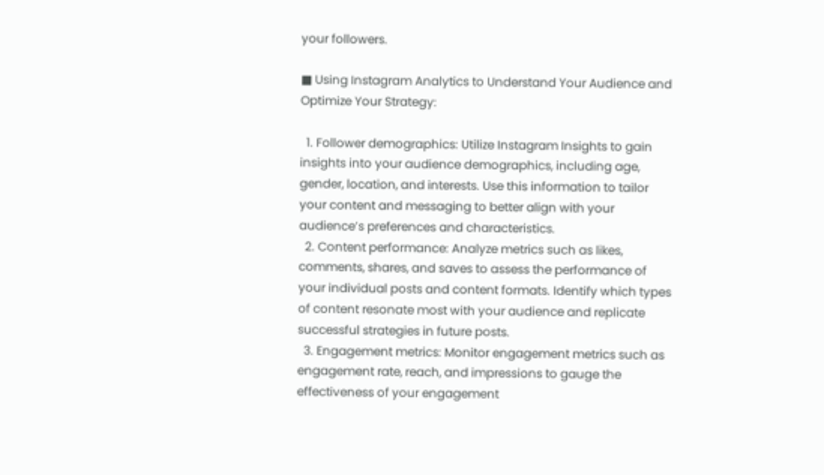your followers.

■ Using Instagram Analytics to Understand Your Audience and Optimize Your Strategy:

  1. Follower demographics: Utilize Instagram Insights to gain insights into your audience demographics, including age, gender, location, and interests. Use this information to tailor your content and messaging to better align with your audience’s preferences and characteristics.
  2. Content performance: Analyze metrics such as likes, comments, shares, and saves to assess the performance of your individual posts and content formats. Identify which types of content resonate most with your audience and replicate successful strategies in future posts.
  3. Engagement metrics: Monitor engagement metrics such as engagement rate, reach, and impressions to gauge the effectiveness of your engagement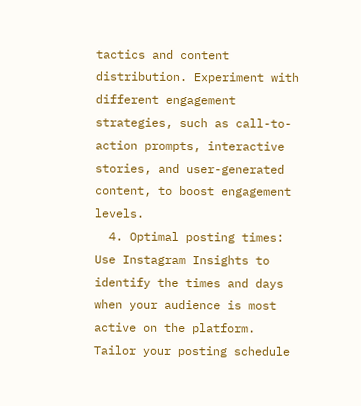tactics and content distribution. Experiment with different engagement strategies, such as call-to-action prompts, interactive stories, and user-generated content, to boost engagement levels.
  4. Optimal posting times: Use Instagram Insights to identify the times and days when your audience is most active on the platform. Tailor your posting schedule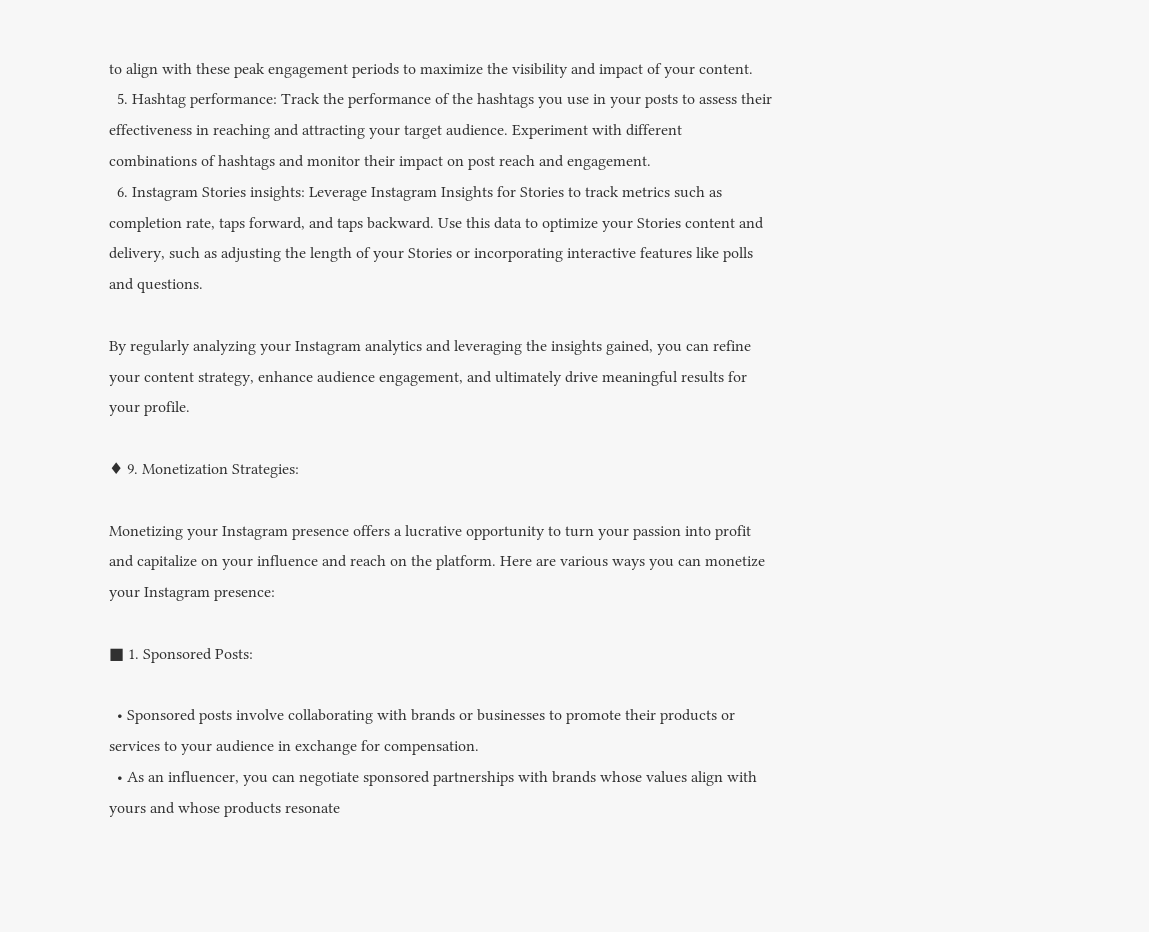to align with these peak engagement periods to maximize the visibility and impact of your content.
  5. Hashtag performance: Track the performance of the hashtags you use in your posts to assess their effectiveness in reaching and attracting your target audience. Experiment with different combinations of hashtags and monitor their impact on post reach and engagement.
  6. Instagram Stories insights: Leverage Instagram Insights for Stories to track metrics such as completion rate, taps forward, and taps backward. Use this data to optimize your Stories content and delivery, such as adjusting the length of your Stories or incorporating interactive features like polls and questions.

By regularly analyzing your Instagram analytics and leveraging the insights gained, you can refine your content strategy, enhance audience engagement, and ultimately drive meaningful results for your profile.

♦ 9. Monetization Strategies:

Monetizing your Instagram presence offers a lucrative opportunity to turn your passion into profit and capitalize on your influence and reach on the platform. Here are various ways you can monetize your Instagram presence:

■ 1. Sponsored Posts:

  • Sponsored posts involve collaborating with brands or businesses to promote their products or services to your audience in exchange for compensation.
  • As an influencer, you can negotiate sponsored partnerships with brands whose values align with yours and whose products resonate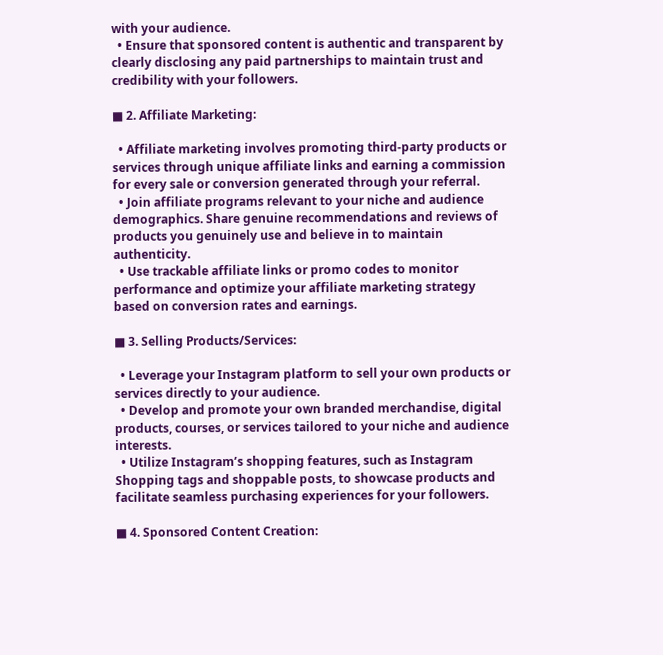with your audience.
  • Ensure that sponsored content is authentic and transparent by clearly disclosing any paid partnerships to maintain trust and credibility with your followers.

■ 2. Affiliate Marketing:

  • Affiliate marketing involves promoting third-party products or services through unique affiliate links and earning a commission for every sale or conversion generated through your referral.
  • Join affiliate programs relevant to your niche and audience demographics. Share genuine recommendations and reviews of products you genuinely use and believe in to maintain authenticity.
  • Use trackable affiliate links or promo codes to monitor performance and optimize your affiliate marketing strategy based on conversion rates and earnings.

■ 3. Selling Products/Services:

  • Leverage your Instagram platform to sell your own products or services directly to your audience.
  • Develop and promote your own branded merchandise, digital products, courses, or services tailored to your niche and audience interests.
  • Utilize Instagram’s shopping features, such as Instagram Shopping tags and shoppable posts, to showcase products and facilitate seamless purchasing experiences for your followers.

■ 4. Sponsored Content Creation: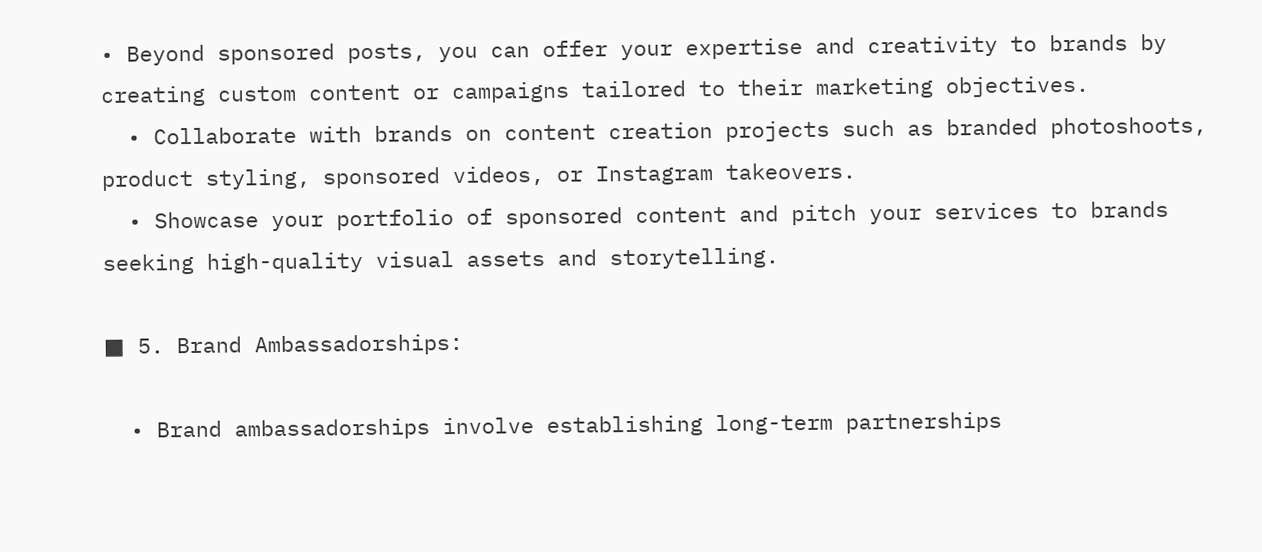• Beyond sponsored posts, you can offer your expertise and creativity to brands by creating custom content or campaigns tailored to their marketing objectives.
  • Collaborate with brands on content creation projects such as branded photoshoots, product styling, sponsored videos, or Instagram takeovers.
  • Showcase your portfolio of sponsored content and pitch your services to brands seeking high-quality visual assets and storytelling.

■ 5. Brand Ambassadorships:

  • Brand ambassadorships involve establishing long-term partnerships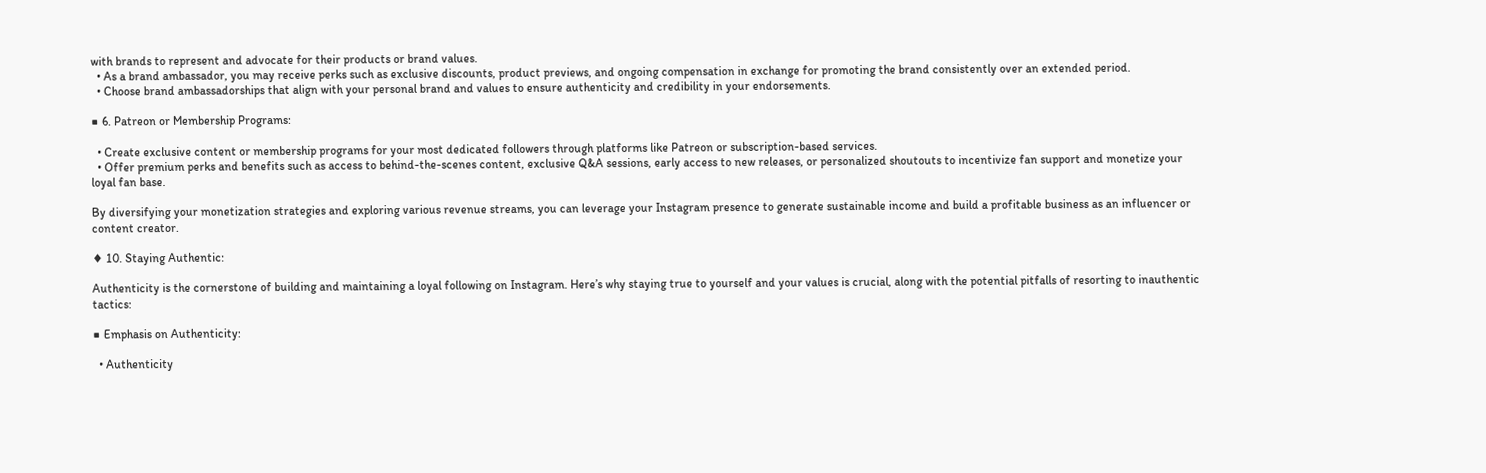with brands to represent and advocate for their products or brand values.
  • As a brand ambassador, you may receive perks such as exclusive discounts, product previews, and ongoing compensation in exchange for promoting the brand consistently over an extended period.
  • Choose brand ambassadorships that align with your personal brand and values to ensure authenticity and credibility in your endorsements.

■ 6. Patreon or Membership Programs:

  • Create exclusive content or membership programs for your most dedicated followers through platforms like Patreon or subscription-based services.
  • Offer premium perks and benefits such as access to behind-the-scenes content, exclusive Q&A sessions, early access to new releases, or personalized shoutouts to incentivize fan support and monetize your loyal fan base.

By diversifying your monetization strategies and exploring various revenue streams, you can leverage your Instagram presence to generate sustainable income and build a profitable business as an influencer or content creator.

♦ 10. Staying Authentic:

Authenticity is the cornerstone of building and maintaining a loyal following on Instagram. Here’s why staying true to yourself and your values is crucial, along with the potential pitfalls of resorting to inauthentic tactics:

■ Emphasis on Authenticity:

  • Authenticity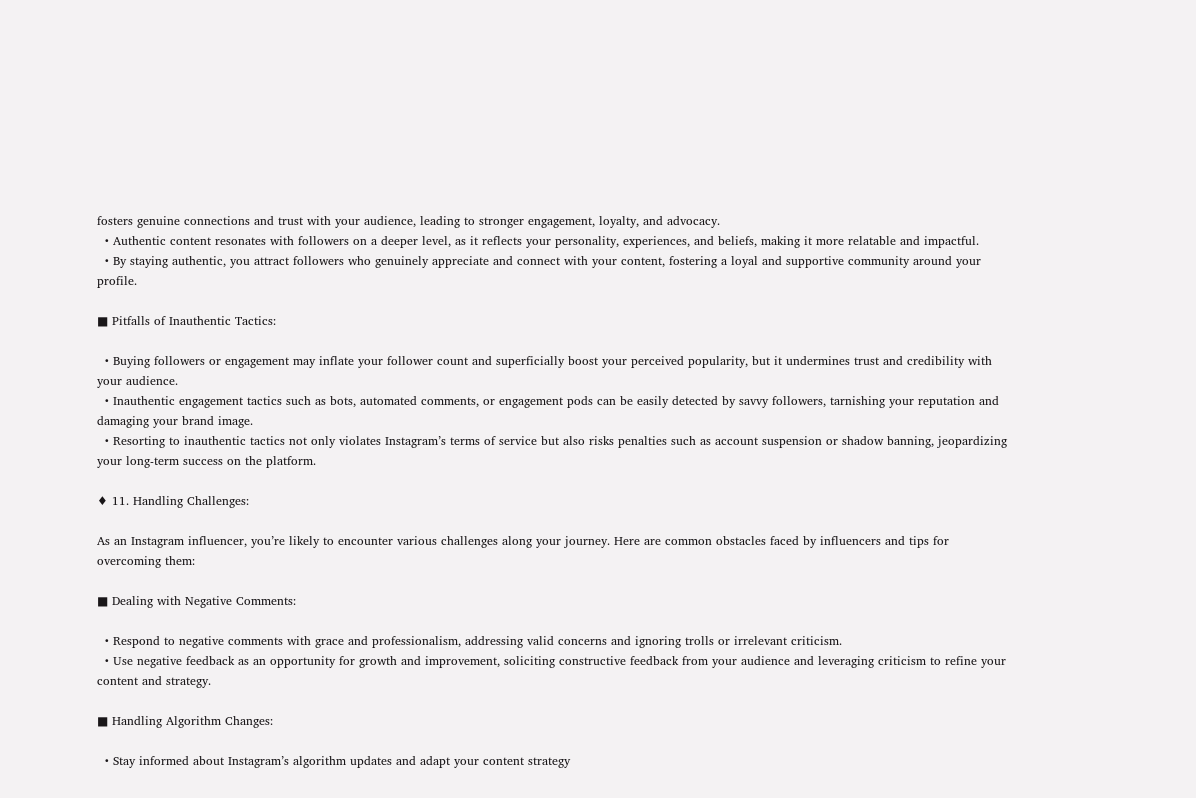fosters genuine connections and trust with your audience, leading to stronger engagement, loyalty, and advocacy.
  • Authentic content resonates with followers on a deeper level, as it reflects your personality, experiences, and beliefs, making it more relatable and impactful.
  • By staying authentic, you attract followers who genuinely appreciate and connect with your content, fostering a loyal and supportive community around your profile.

■ Pitfalls of Inauthentic Tactics:

  • Buying followers or engagement may inflate your follower count and superficially boost your perceived popularity, but it undermines trust and credibility with your audience.
  • Inauthentic engagement tactics such as bots, automated comments, or engagement pods can be easily detected by savvy followers, tarnishing your reputation and damaging your brand image.
  • Resorting to inauthentic tactics not only violates Instagram’s terms of service but also risks penalties such as account suspension or shadow banning, jeopardizing your long-term success on the platform.

♦ 11. Handling Challenges:

As an Instagram influencer, you’re likely to encounter various challenges along your journey. Here are common obstacles faced by influencers and tips for overcoming them:

■ Dealing with Negative Comments:

  • Respond to negative comments with grace and professionalism, addressing valid concerns and ignoring trolls or irrelevant criticism.
  • Use negative feedback as an opportunity for growth and improvement, soliciting constructive feedback from your audience and leveraging criticism to refine your content and strategy.

■ Handling Algorithm Changes:

  • Stay informed about Instagram’s algorithm updates and adapt your content strategy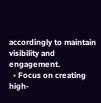accordingly to maintain visibility and engagement.
  • Focus on creating high-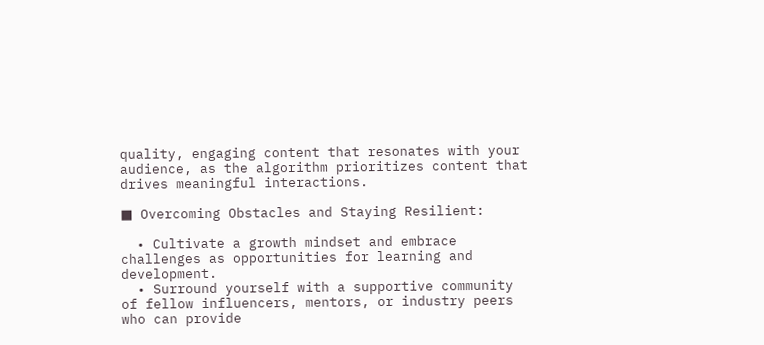quality, engaging content that resonates with your audience, as the algorithm prioritizes content that drives meaningful interactions.

■ Overcoming Obstacles and Staying Resilient:

  • Cultivate a growth mindset and embrace challenges as opportunities for learning and development.
  • Surround yourself with a supportive community of fellow influencers, mentors, or industry peers who can provide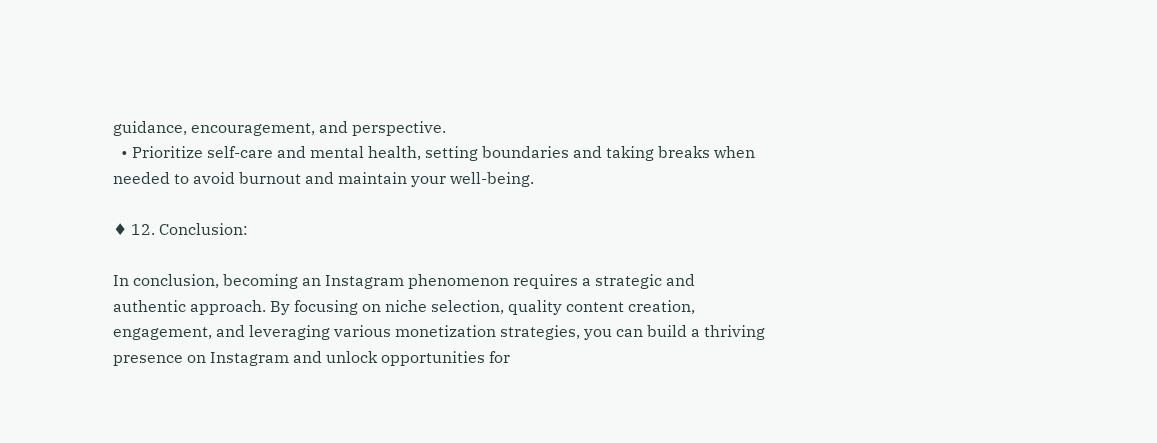guidance, encouragement, and perspective.
  • Prioritize self-care and mental health, setting boundaries and taking breaks when needed to avoid burnout and maintain your well-being.

♦ 12. Conclusion:

In conclusion, becoming an Instagram phenomenon requires a strategic and authentic approach. By focusing on niche selection, quality content creation, engagement, and leveraging various monetization strategies, you can build a thriving presence on Instagram and unlock opportunities for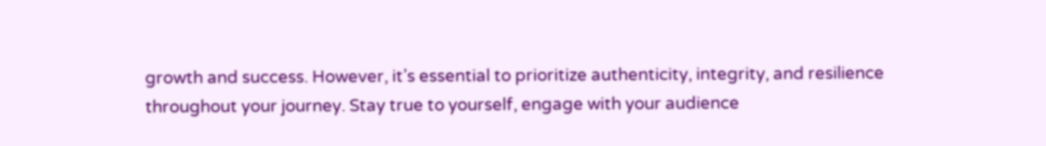growth and success. However, it’s essential to prioritize authenticity, integrity, and resilience throughout your journey. Stay true to yourself, engage with your audience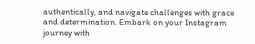authentically, and navigate challenges with grace and determination. Embark on your Instagram journey with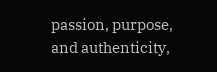passion, purpose, and authenticity,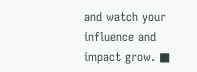and watch your influence and impact grow. ■